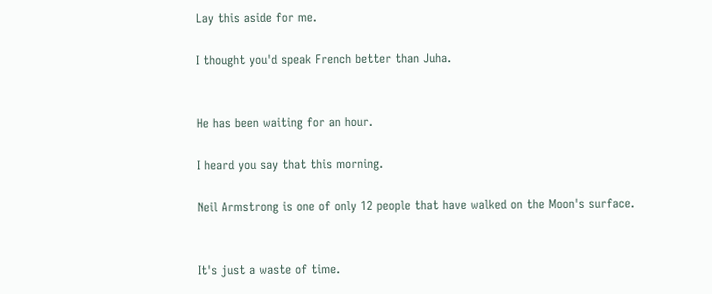Lay this aside for me.

I thought you'd speak French better than Juha.


He has been waiting for an hour.

I heard you say that this morning.

Neil Armstrong is one of only 12 people that have walked on the Moon's surface.


It's just a waste of time.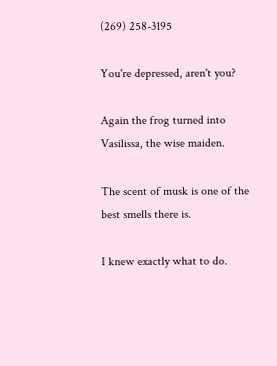(269) 258-3195

You're depressed, aren't you?

Again the frog turned into Vasilissa, the wise maiden.

The scent of musk is one of the best smells there is.

I knew exactly what to do.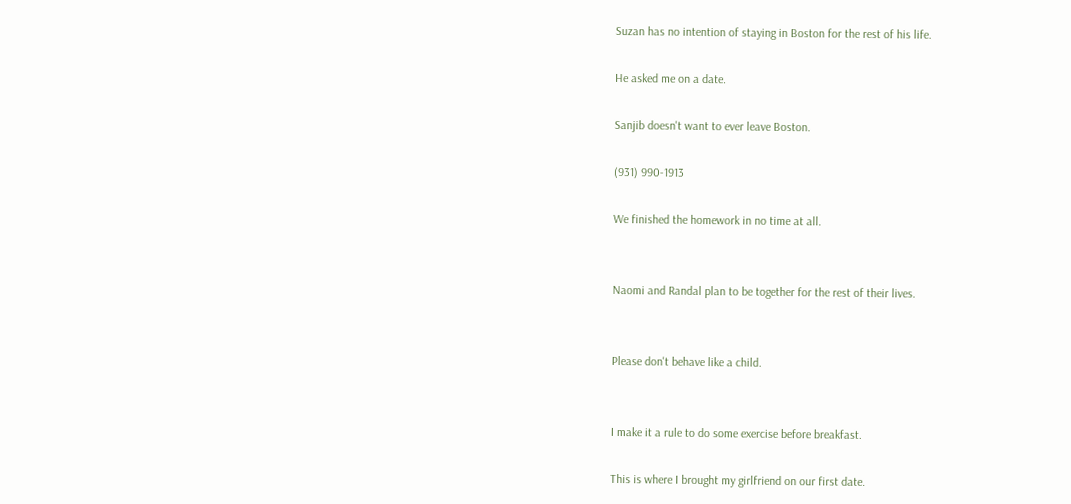Suzan has no intention of staying in Boston for the rest of his life.

He asked me on a date.

Sanjib doesn't want to ever leave Boston.

(931) 990-1913

We finished the homework in no time at all.


Naomi and Randal plan to be together for the rest of their lives.


Please don't behave like a child.


I make it a rule to do some exercise before breakfast.

This is where I brought my girlfriend on our first date.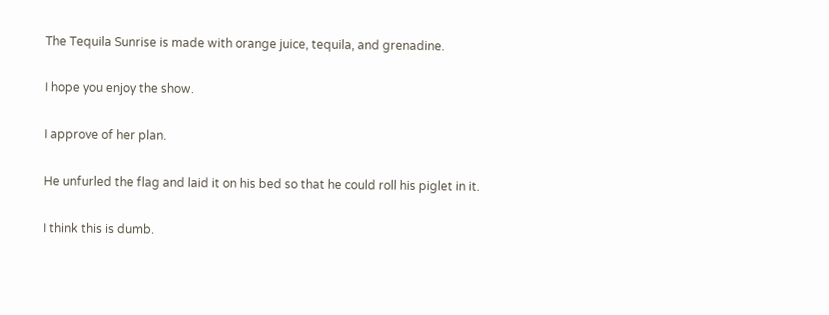The Tequila Sunrise is made with orange juice, tequila, and grenadine.

I hope you enjoy the show.

I approve of her plan.

He unfurled the flag and laid it on his bed so that he could roll his piglet in it.

I think this is dumb.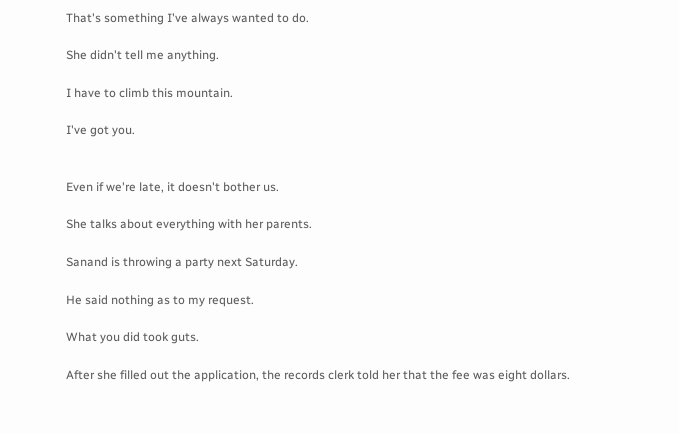That's something I've always wanted to do.

She didn't tell me anything.

I have to climb this mountain.

I've got you.


Even if we're late, it doesn't bother us.

She talks about everything with her parents.

Sanand is throwing a party next Saturday.

He said nothing as to my request.

What you did took guts.

After she filled out the application, the records clerk told her that the fee was eight dollars.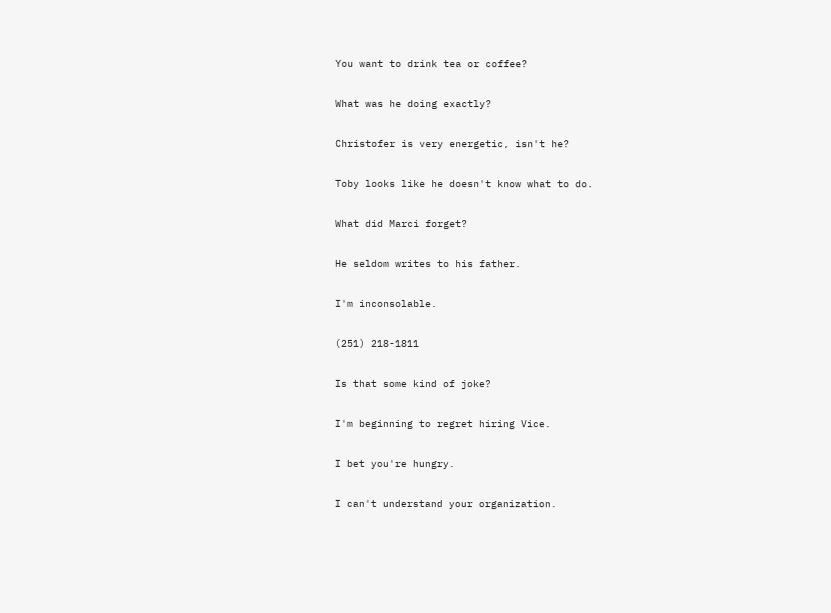You want to drink tea or coffee?

What was he doing exactly?

Christofer is very energetic, isn't he?

Toby looks like he doesn't know what to do.

What did Marci forget?

He seldom writes to his father.

I'm inconsolable.

(251) 218-1811

Is that some kind of joke?

I'm beginning to regret hiring Vice.

I bet you're hungry.

I can't understand your organization.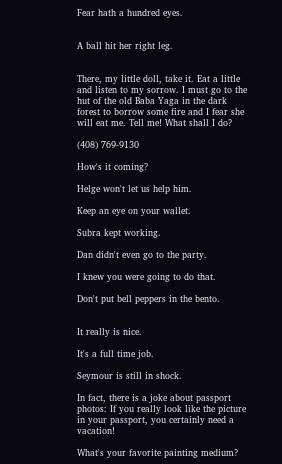Fear hath a hundred eyes.


A ball hit her right leg.


There, my little doll, take it. Eat a little and listen to my sorrow. I must go to the hut of the old Baba Yaga in the dark forest to borrow some fire and I fear she will eat me. Tell me! What shall I do?

(408) 769-9130

How's it coming?

Helge won't let us help him.

Keep an eye on your wallet.

Subra kept working.

Dan didn't even go to the party.

I knew you were going to do that.

Don't put bell peppers in the bento.


It really is nice.

It's a full time job.

Seymour is still in shock.

In fact, there is a joke about passport photos: If you really look like the picture in your passport, you certainly need a vacation!

What's your favorite painting medium?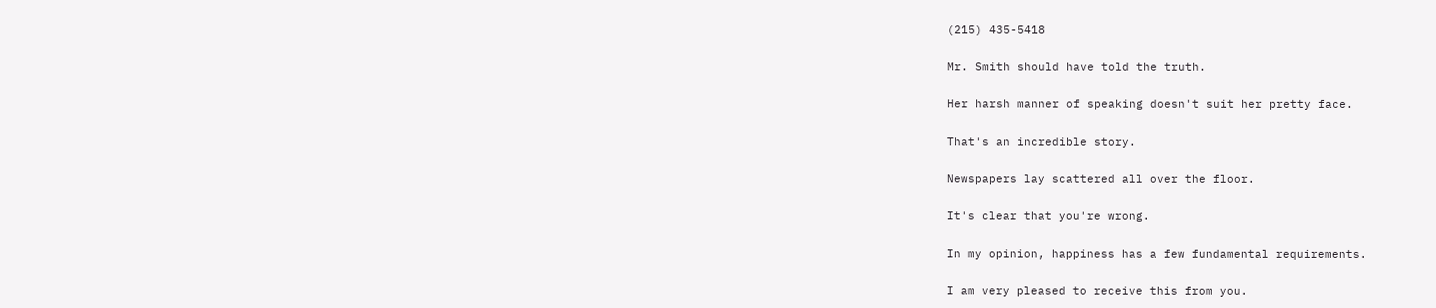(215) 435-5418

Mr. Smith should have told the truth.

Her harsh manner of speaking doesn't suit her pretty face.

That's an incredible story.

Newspapers lay scattered all over the floor.

It's clear that you're wrong.

In my opinion, happiness has a few fundamental requirements.

I am very pleased to receive this from you.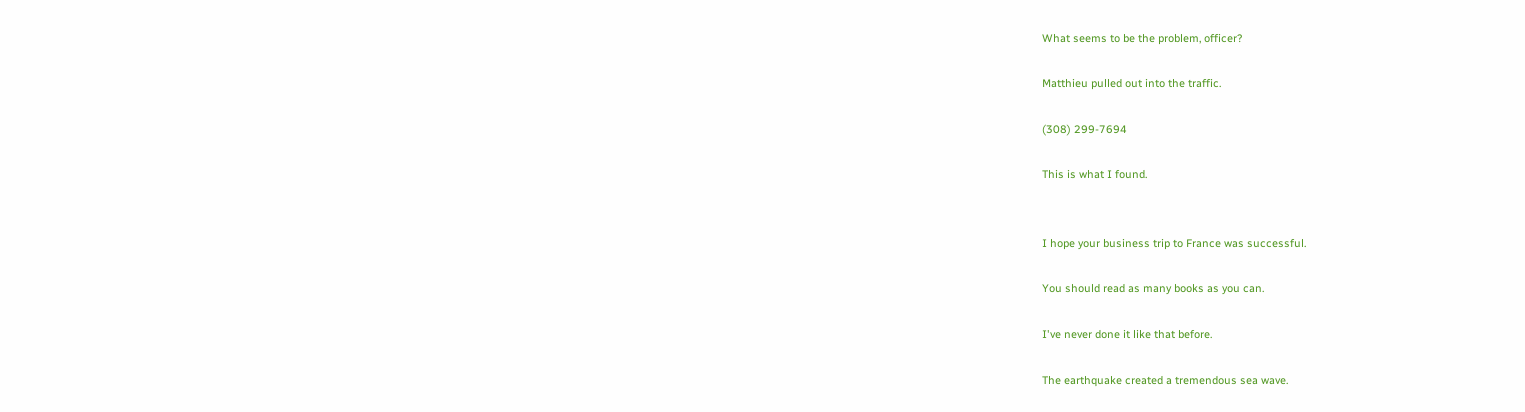What seems to be the problem, officer?

Matthieu pulled out into the traffic.

(308) 299-7694

This is what I found.


I hope your business trip to France was successful.

You should read as many books as you can.

I've never done it like that before.

The earthquake created a tremendous sea wave.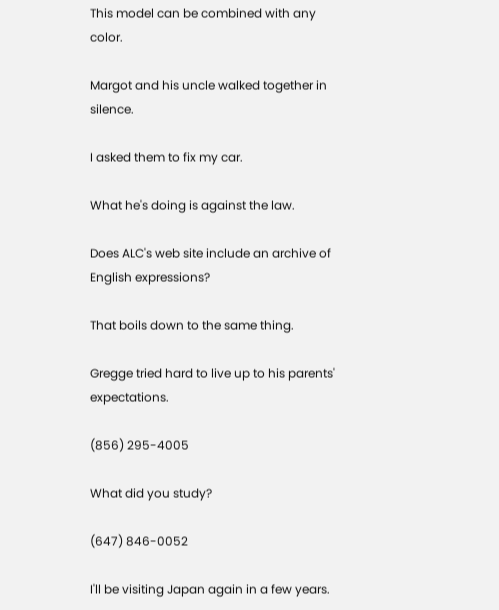This model can be combined with any color.

Margot and his uncle walked together in silence.

I asked them to fix my car.

What he's doing is against the law.

Does ALC's web site include an archive of English expressions?

That boils down to the same thing.

Gregge tried hard to live up to his parents' expectations.

(856) 295-4005

What did you study?

(647) 846-0052

I'll be visiting Japan again in a few years.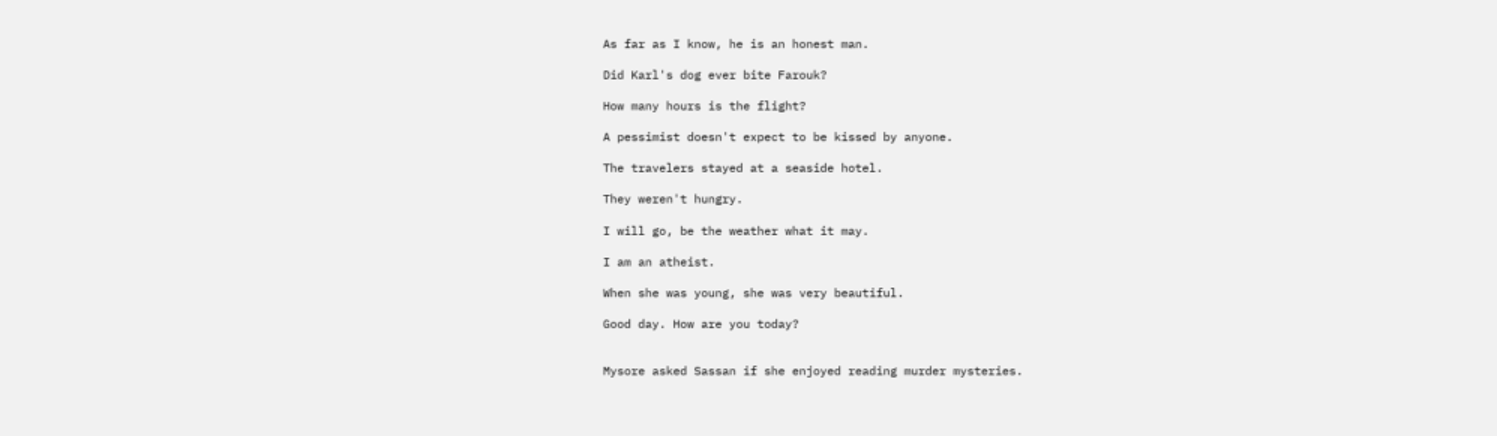As far as I know, he is an honest man.

Did Karl's dog ever bite Farouk?

How many hours is the flight?

A pessimist doesn't expect to be kissed by anyone.

The travelers stayed at a seaside hotel.

They weren't hungry.

I will go, be the weather what it may.

I am an atheist.

When she was young, she was very beautiful.

Good day. How are you today?


Mysore asked Sassan if she enjoyed reading murder mysteries.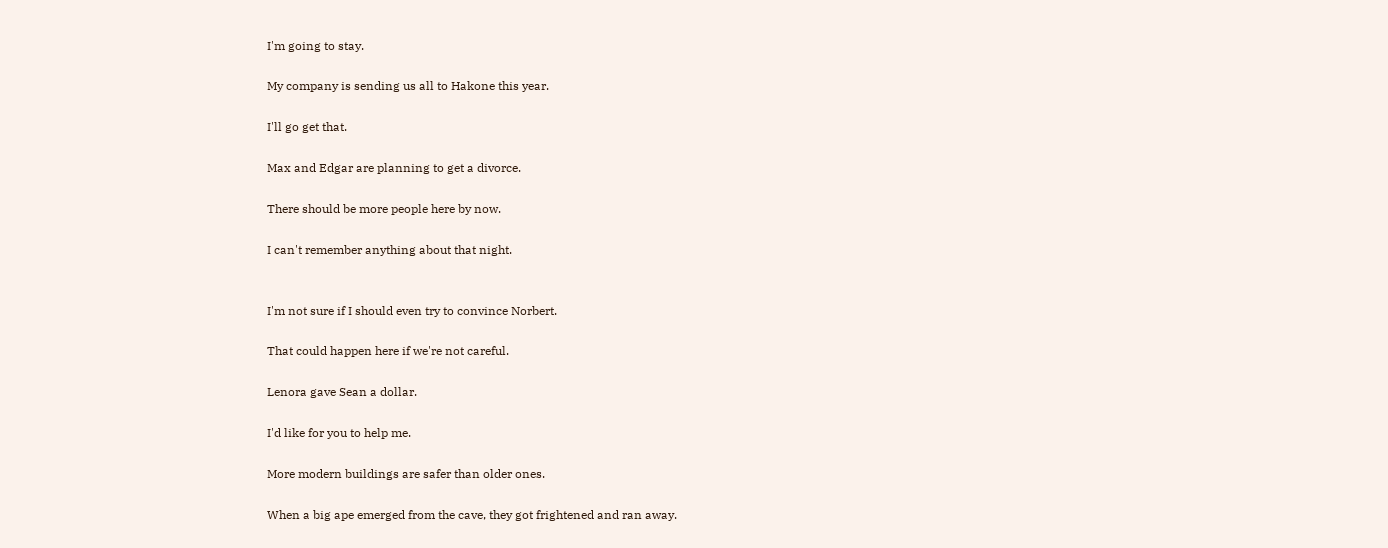I'm going to stay.

My company is sending us all to Hakone this year.

I'll go get that.

Max and Edgar are planning to get a divorce.

There should be more people here by now.

I can't remember anything about that night.


I'm not sure if I should even try to convince Norbert.

That could happen here if we're not careful.

Lenora gave Sean a dollar.

I'd like for you to help me.

More modern buildings are safer than older ones.

When a big ape emerged from the cave, they got frightened and ran away.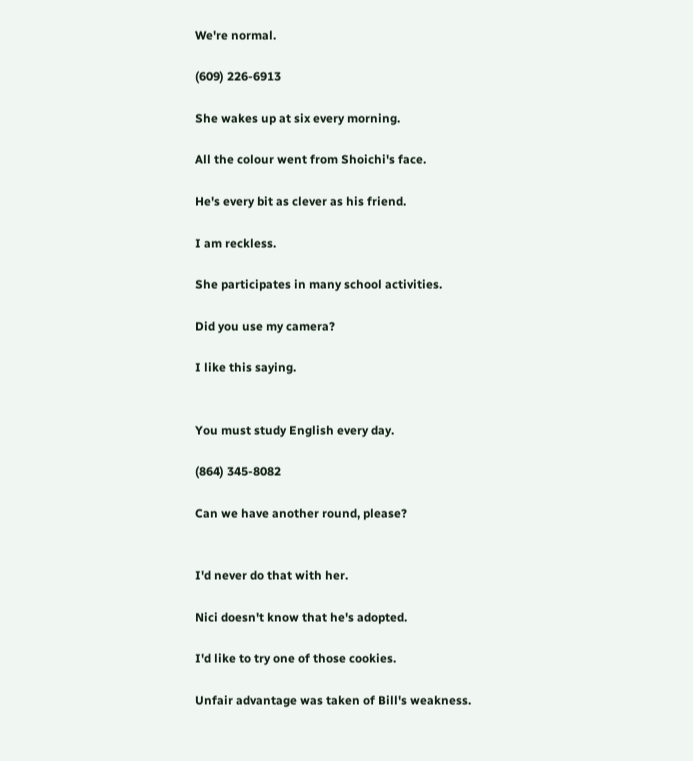We're normal.

(609) 226-6913

She wakes up at six every morning.

All the colour went from Shoichi's face.

He's every bit as clever as his friend.

I am reckless.

She participates in many school activities.

Did you use my camera?

I like this saying.


You must study English every day.

(864) 345-8082

Can we have another round, please?


I'd never do that with her.

Nici doesn't know that he's adopted.

I'd like to try one of those cookies.

Unfair advantage was taken of Bill's weakness.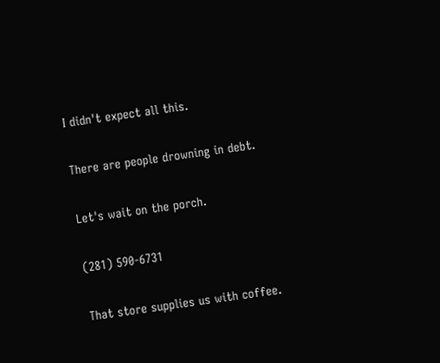I didn't expect all this.

There are people drowning in debt.

Let's wait on the porch.

(281) 590-6731

That store supplies us with coffee.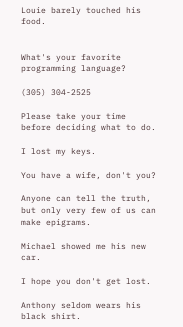Louie barely touched his food.


What's your favorite programming language?

(305) 304-2525

Please take your time before deciding what to do.

I lost my keys.

You have a wife, don't you?

Anyone can tell the truth, but only very few of us can make epigrams.

Michael showed me his new car.

I hope you don't get lost.

Anthony seldom wears his black shirt.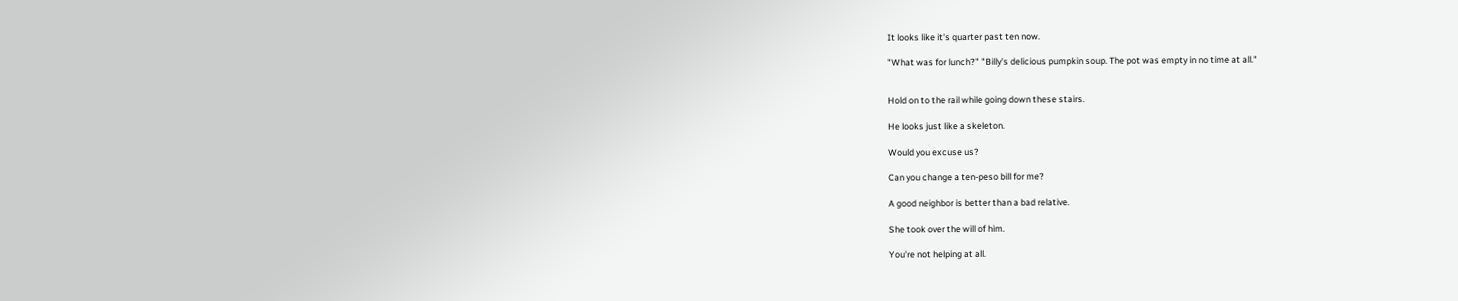It looks like it's quarter past ten now.

"What was for lunch?" "Billy's delicious pumpkin soup. The pot was empty in no time at all."


Hold on to the rail while going down these stairs.

He looks just like a skeleton.

Would you excuse us?

Can you change a ten-peso bill for me?

A good neighbor is better than a bad relative.

She took over the will of him.

You're not helping at all.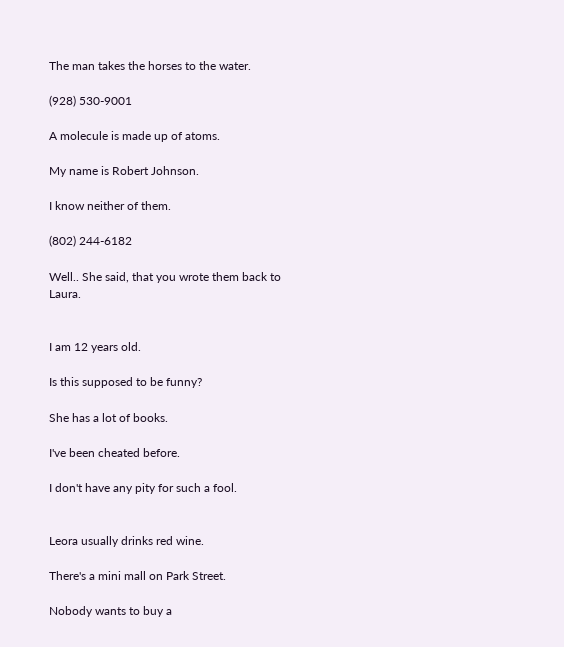The man takes the horses to the water.

(928) 530-9001

A molecule is made up of atoms.

My name is Robert Johnson.

I know neither of them.

(802) 244-6182

Well.. She said, that you wrote them back to Laura.


I am 12 years old.

Is this supposed to be funny?

She has a lot of books.

I've been cheated before.

I don't have any pity for such a fool.


Leora usually drinks red wine.

There's a mini mall on Park Street.

Nobody wants to buy a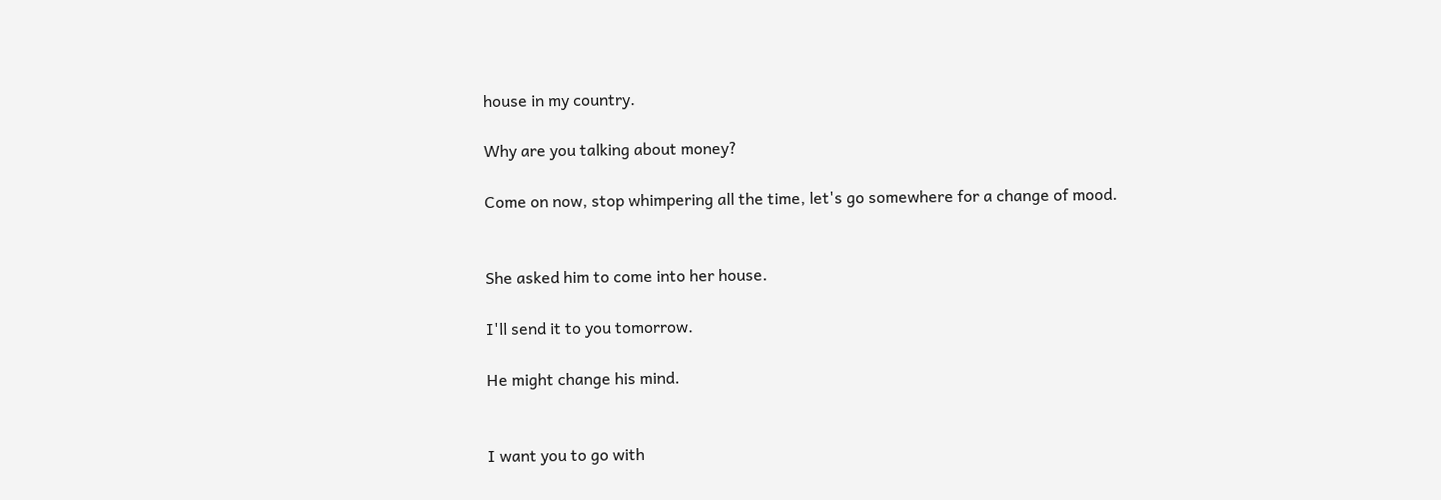house in my country.

Why are you talking about money?

Come on now, stop whimpering all the time, let's go somewhere for a change of mood.


She asked him to come into her house.

I'll send it to you tomorrow.

He might change his mind.


I want you to go with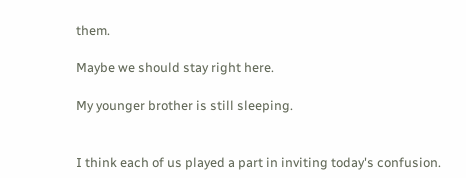them.

Maybe we should stay right here.

My younger brother is still sleeping.


I think each of us played a part in inviting today's confusion.